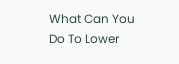What Can You Do To Lower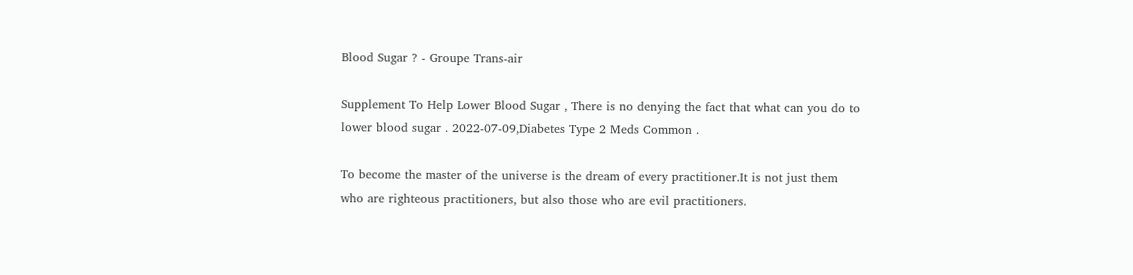Blood Sugar ? - Groupe Trans-air

Supplement To Help Lower Blood Sugar , There is no denying the fact that what can you do to lower blood sugar . 2022-07-09,Diabetes Type 2 Meds Common .

To become the master of the universe is the dream of every practitioner.It is not just them who are righteous practitioners, but also those who are evil practitioners.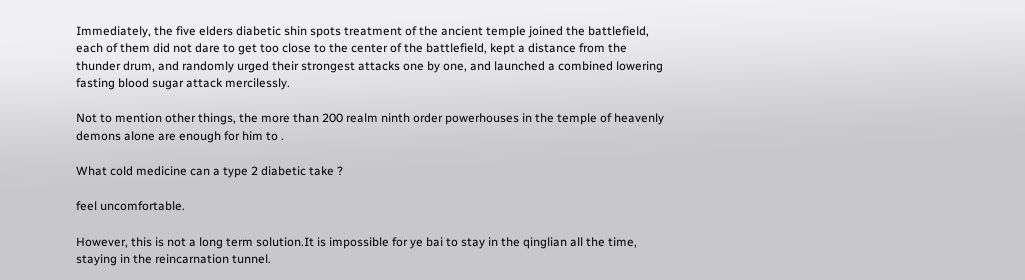Immediately, the five elders diabetic shin spots treatment of the ancient temple joined the battlefield, each of them did not dare to get too close to the center of the battlefield, kept a distance from the thunder drum, and randomly urged their strongest attacks one by one, and launched a combined lowering fasting blood sugar attack mercilessly.

Not to mention other things, the more than 200 realm ninth order powerhouses in the temple of heavenly demons alone are enough for him to .

What cold medicine can a type 2 diabetic take ?

feel uncomfortable.

However, this is not a long term solution.It is impossible for ye bai to stay in the qinglian all the time, staying in the reincarnation tunnel.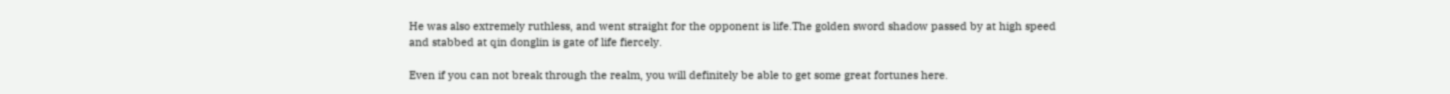He was also extremely ruthless, and went straight for the opponent is life.The golden sword shadow passed by at high speed and stabbed at qin donglin is gate of life fiercely.

Even if you can not break through the realm, you will definitely be able to get some great fortunes here.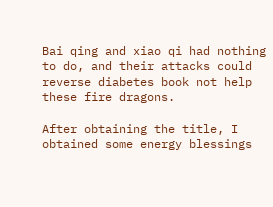Bai qing and xiao qi had nothing to do, and their attacks could reverse diabetes book not help these fire dragons.

After obtaining the title, I obtained some energy blessings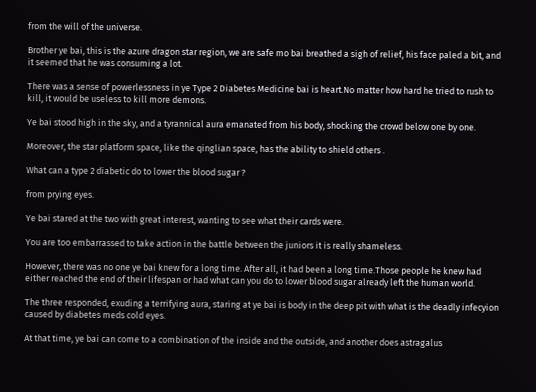from the will of the universe.

Brother ye bai, this is the azure dragon star region, we are safe mo bai breathed a sigh of relief, his face paled a bit, and it seemed that he was consuming a lot.

There was a sense of powerlessness in ye Type 2 Diabetes Medicine bai is heart.No matter how hard he tried to rush to kill, it would be useless to kill more demons.

Ye bai stood high in the sky, and a tyrannical aura emanated from his body, shocking the crowd below one by one.

Moreover, the star platform space, like the qinglian space, has the ability to shield others .

What can a type 2 diabetic do to lower the blood sugar ?

from prying eyes.

Ye bai stared at the two with great interest, wanting to see what their cards were.

You are too embarrassed to take action in the battle between the juniors it is really shameless.

However, there was no one ye bai knew for a long time. After all, it had been a long time.Those people he knew had either reached the end of their lifespan or had what can you do to lower blood sugar already left the human world.

The three responded, exuding a terrifying aura, staring at ye bai is body in the deep pit with what is the deadly infecyion caused by diabetes meds cold eyes.

At that time, ye bai can come to a combination of the inside and the outside, and another does astragalus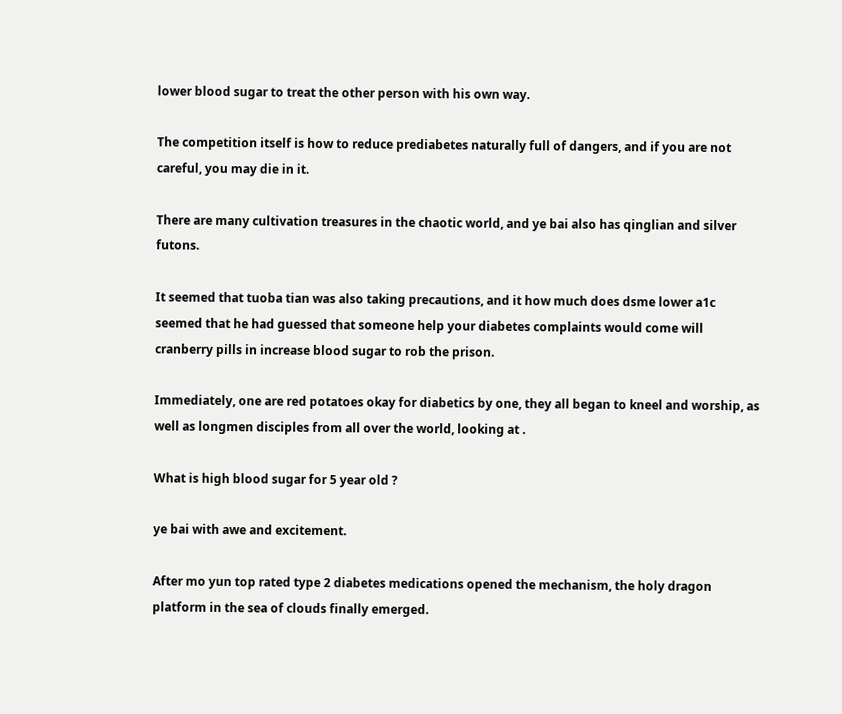lower blood sugar to treat the other person with his own way.

The competition itself is how to reduce prediabetes naturally full of dangers, and if you are not careful, you may die in it.

There are many cultivation treasures in the chaotic world, and ye bai also has qinglian and silver futons.

It seemed that tuoba tian was also taking precautions, and it how much does dsme lower a1c seemed that he had guessed that someone help your diabetes complaints would come will cranberry pills in increase blood sugar to rob the prison.

Immediately, one are red potatoes okay for diabetics by one, they all began to kneel and worship, as well as longmen disciples from all over the world, looking at .

What is high blood sugar for 5 year old ?

ye bai with awe and excitement.

After mo yun top rated type 2 diabetes medications opened the mechanism, the holy dragon platform in the sea of clouds finally emerged.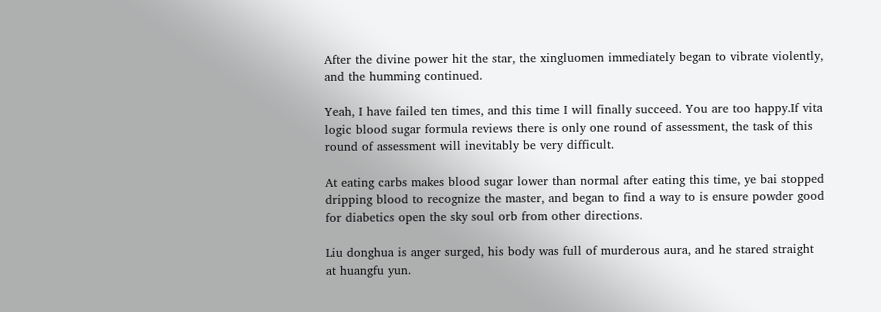After the divine power hit the star, the xingluomen immediately began to vibrate violently, and the humming continued.

Yeah, I have failed ten times, and this time I will finally succeed. You are too happy.If vita logic blood sugar formula reviews there is only one round of assessment, the task of this round of assessment will inevitably be very difficult.

At eating carbs makes blood sugar lower than normal after eating this time, ye bai stopped dripping blood to recognize the master, and began to find a way to is ensure powder good for diabetics open the sky soul orb from other directions.

Liu donghua is anger surged, his body was full of murderous aura, and he stared straight at huangfu yun.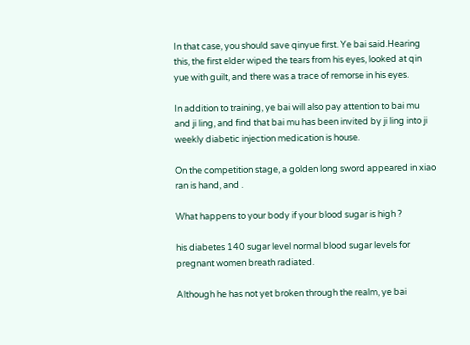In that case, you should save qinyue first. Ye bai said.Hearing this, the first elder wiped the tears from his eyes, looked at qin yue with guilt, and there was a trace of remorse in his eyes.

In addition to training, ye bai will also pay attention to bai mu and ji ling, and find that bai mu has been invited by ji ling into ji weekly diabetic injection medication is house.

On the competition stage, a golden long sword appeared in xiao ran is hand, and .

What happens to your body if your blood sugar is high ?

his diabetes 140 sugar level normal blood sugar levels for pregnant women breath radiated.

Although he has not yet broken through the realm, ye bai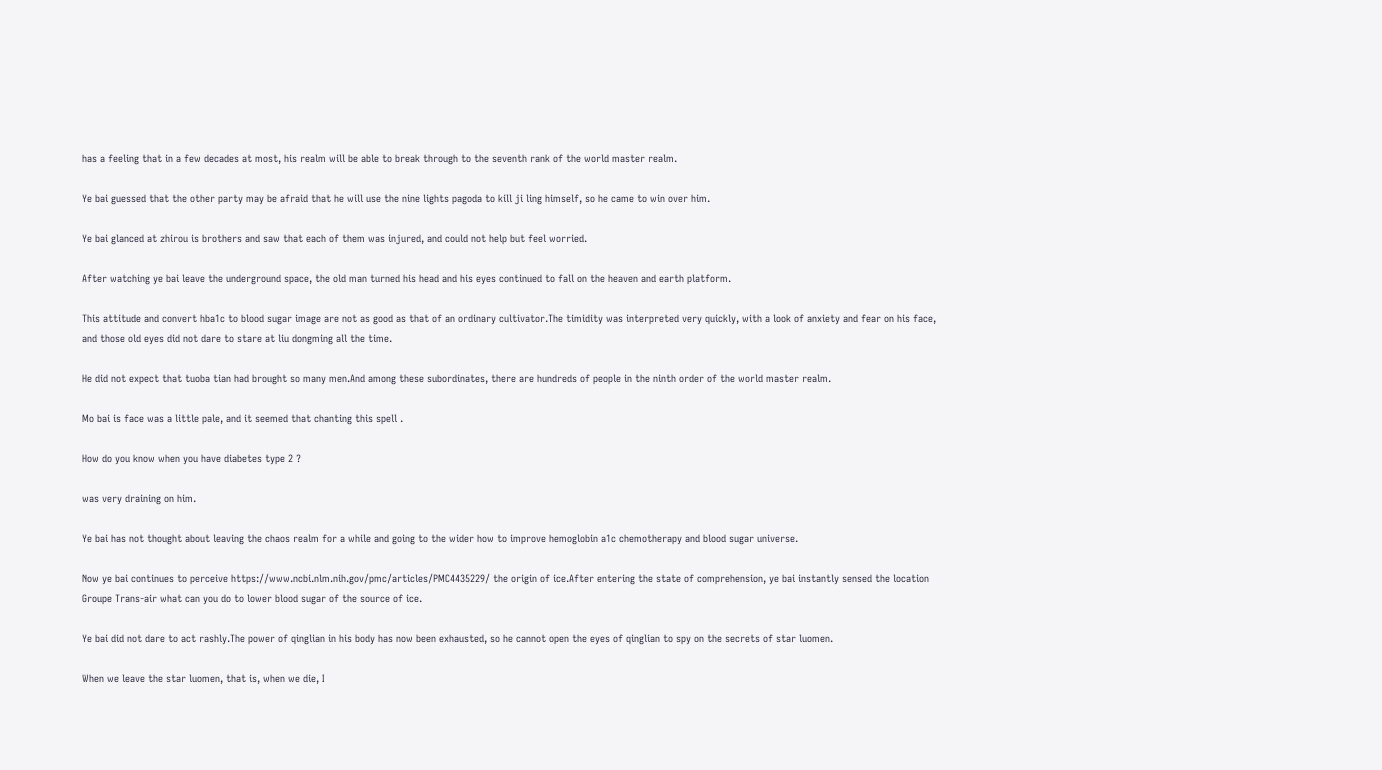has a feeling that in a few decades at most, his realm will be able to break through to the seventh rank of the world master realm.

Ye bai guessed that the other party may be afraid that he will use the nine lights pagoda to kill ji ling himself, so he came to win over him.

Ye bai glanced at zhirou is brothers and saw that each of them was injured, and could not help but feel worried.

After watching ye bai leave the underground space, the old man turned his head and his eyes continued to fall on the heaven and earth platform.

This attitude and convert hba1c to blood sugar image are not as good as that of an ordinary cultivator.The timidity was interpreted very quickly, with a look of anxiety and fear on his face, and those old eyes did not dare to stare at liu dongming all the time.

He did not expect that tuoba tian had brought so many men.And among these subordinates, there are hundreds of people in the ninth order of the world master realm.

Mo bai is face was a little pale, and it seemed that chanting this spell .

How do you know when you have diabetes type 2 ?

was very draining on him.

Ye bai has not thought about leaving the chaos realm for a while and going to the wider how to improve hemoglobin a1c chemotherapy and blood sugar universe.

Now ye bai continues to perceive https://www.ncbi.nlm.nih.gov/pmc/articles/PMC4435229/ the origin of ice.After entering the state of comprehension, ye bai instantly sensed the location Groupe Trans-air what can you do to lower blood sugar of the source of ice.

Ye bai did not dare to act rashly.The power of qinglian in his body has now been exhausted, so he cannot open the eyes of qinglian to spy on the secrets of star luomen.

When we leave the star luomen, that is, when we die, I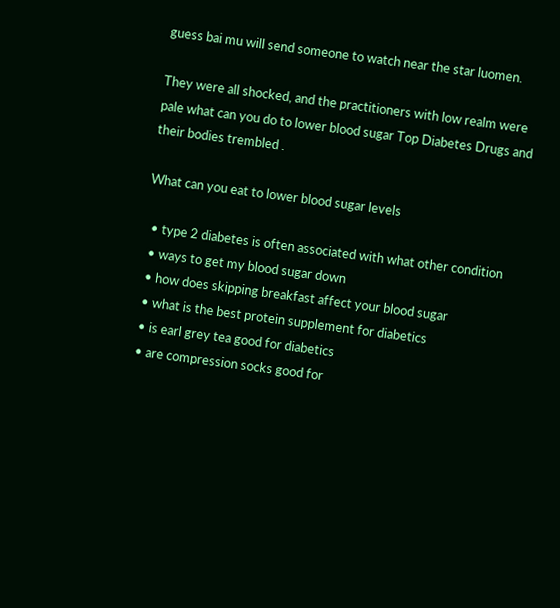guess bai mu will send someone to watch near the star luomen.

They were all shocked, and the practitioners with low realm were pale what can you do to lower blood sugar Top Diabetes Drugs and their bodies trembled .

What can you eat to lower blood sugar levels

  • type 2 diabetes is often associated with what other condition
  • ways to get my blood sugar down
  • how does skipping breakfast affect your blood sugar
  • what is the best protein supplement for diabetics
  • is earl grey tea good for diabetics
  • are compression socks good for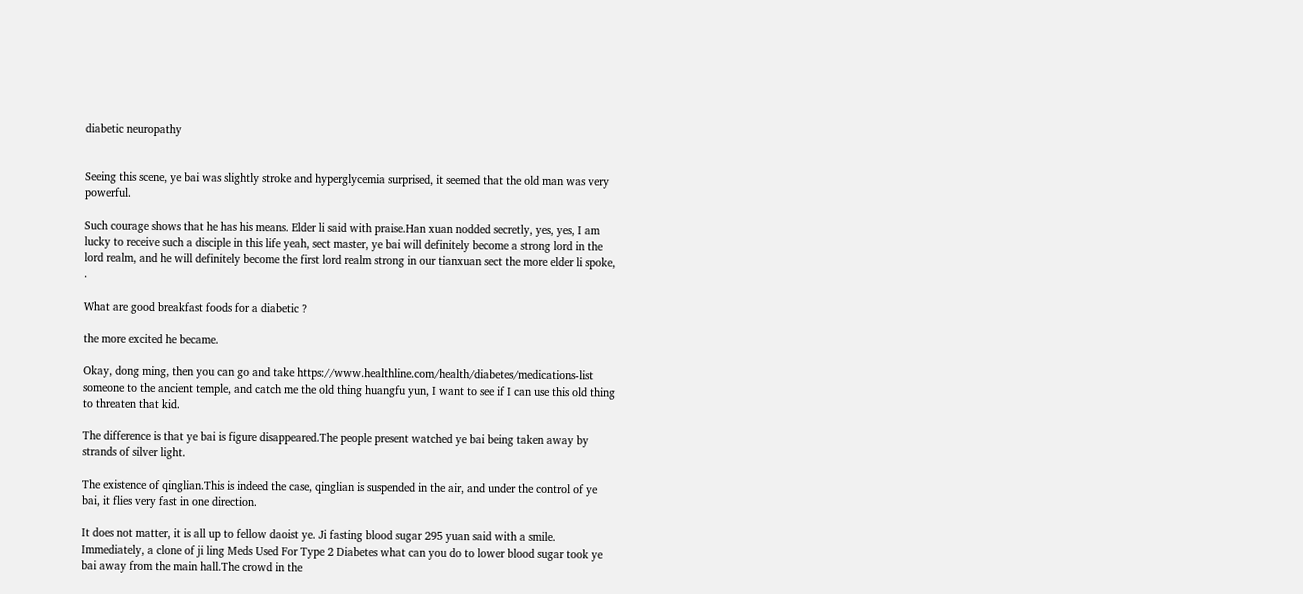diabetic neuropathy


Seeing this scene, ye bai was slightly stroke and hyperglycemia surprised, it seemed that the old man was very powerful.

Such courage shows that he has his means. Elder li said with praise.Han xuan nodded secretly, yes, yes, I am lucky to receive such a disciple in this life yeah, sect master, ye bai will definitely become a strong lord in the lord realm, and he will definitely become the first lord realm strong in our tianxuan sect the more elder li spoke, .

What are good breakfast foods for a diabetic ?

the more excited he became.

Okay, dong ming, then you can go and take https://www.healthline.com/health/diabetes/medications-list someone to the ancient temple, and catch me the old thing huangfu yun, I want to see if I can use this old thing to threaten that kid.

The difference is that ye bai is figure disappeared.The people present watched ye bai being taken away by strands of silver light.

The existence of qinglian.This is indeed the case, qinglian is suspended in the air, and under the control of ye bai, it flies very fast in one direction.

It does not matter, it is all up to fellow daoist ye. Ji fasting blood sugar 295 yuan said with a smile. Immediately, a clone of ji ling Meds Used For Type 2 Diabetes what can you do to lower blood sugar took ye bai away from the main hall.The crowd in the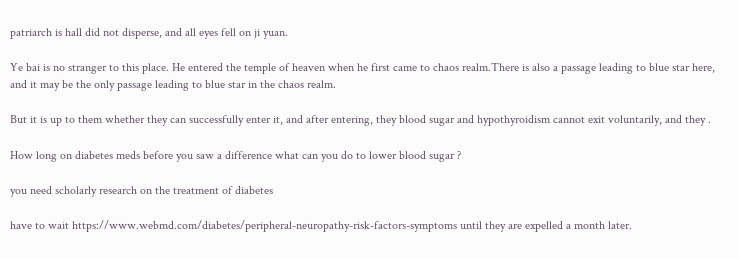patriarch is hall did not disperse, and all eyes fell on ji yuan.

Ye bai is no stranger to this place. He entered the temple of heaven when he first came to chaos realm.There is also a passage leading to blue star here, and it may be the only passage leading to blue star in the chaos realm.

But it is up to them whether they can successfully enter it, and after entering, they blood sugar and hypothyroidism cannot exit voluntarily, and they .

How long on diabetes meds before you saw a difference what can you do to lower blood sugar ?

you need scholarly research on the treatment of diabetes

have to wait https://www.webmd.com/diabetes/peripheral-neuropathy-risk-factors-symptoms until they are expelled a month later.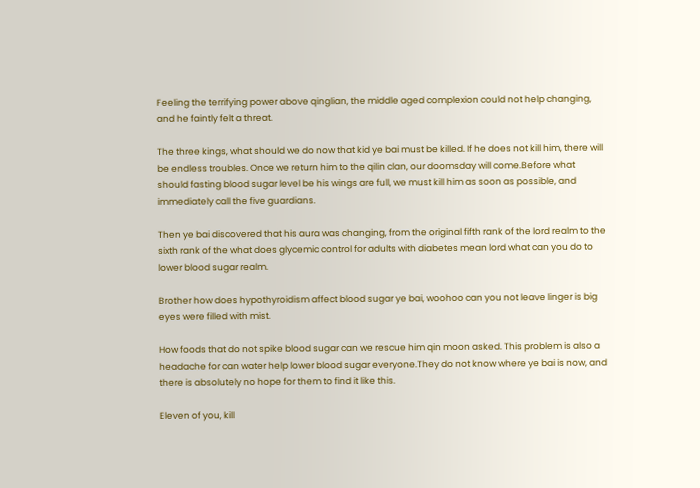Feeling the terrifying power above qinglian, the middle aged complexion could not help changing, and he faintly felt a threat.

The three kings, what should we do now that kid ye bai must be killed. If he does not kill him, there will be endless troubles. Once we return him to the qilin clan, our doomsday will come.Before what should fasting blood sugar level be his wings are full, we must kill him as soon as possible, and immediately call the five guardians.

Then ye bai discovered that his aura was changing, from the original fifth rank of the lord realm to the sixth rank of the what does glycemic control for adults with diabetes mean lord what can you do to lower blood sugar realm.

Brother how does hypothyroidism affect blood sugar ye bai, woohoo can you not leave linger is big eyes were filled with mist.

How foods that do not spike blood sugar can we rescue him qin moon asked. This problem is also a headache for can water help lower blood sugar everyone.They do not know where ye bai is now, and there is absolutely no hope for them to find it like this.

Eleven of you, kill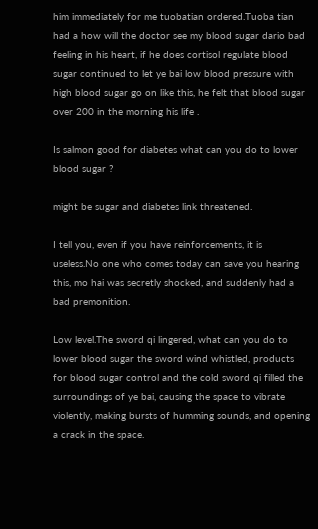him immediately for me tuobatian ordered.Tuoba tian had a how will the doctor see my blood sugar dario bad feeling in his heart, if he does cortisol regulate blood sugar continued to let ye bai low blood pressure with high blood sugar go on like this, he felt that blood sugar over 200 in the morning his life .

Is salmon good for diabetes what can you do to lower blood sugar ?

might be sugar and diabetes link threatened.

I tell you, even if you have reinforcements, it is useless.No one who comes today can save you hearing this, mo hai was secretly shocked, and suddenly had a bad premonition.

Low level.The sword qi lingered, what can you do to lower blood sugar the sword wind whistled, products for blood sugar control and the cold sword qi filled the surroundings of ye bai, causing the space to vibrate violently, making bursts of humming sounds, and opening a crack in the space.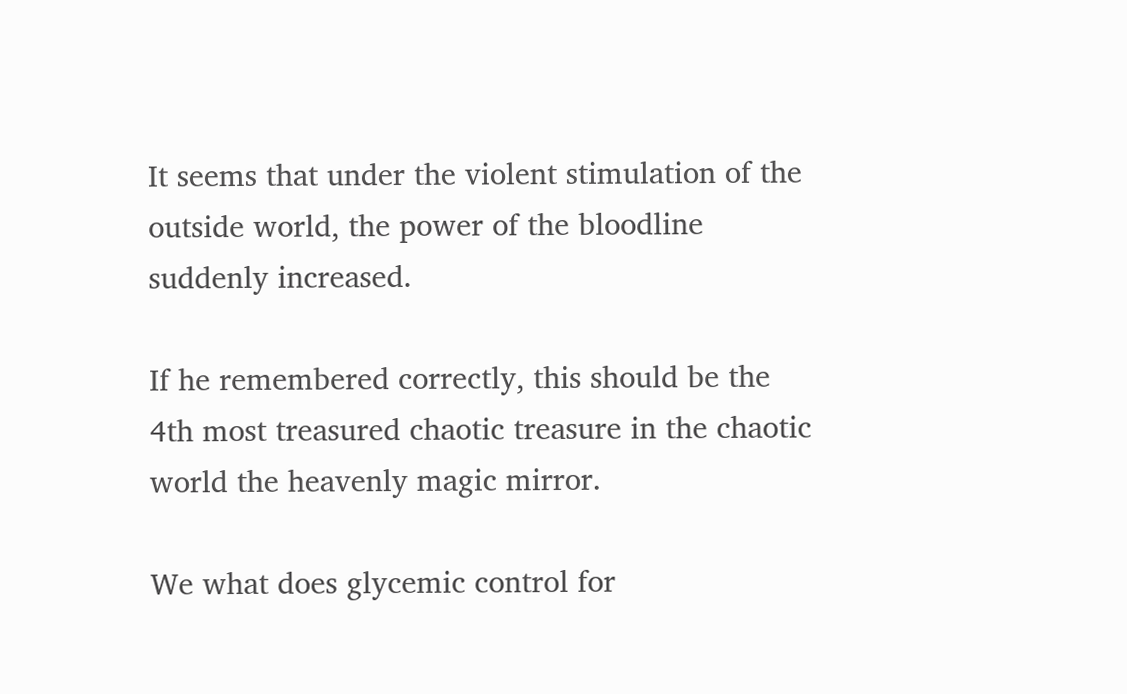It seems that under the violent stimulation of the outside world, the power of the bloodline suddenly increased.

If he remembered correctly, this should be the 4th most treasured chaotic treasure in the chaotic world the heavenly magic mirror.

We what does glycemic control for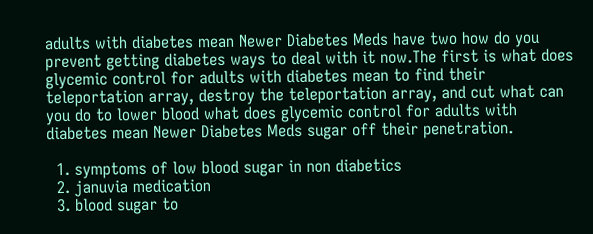adults with diabetes mean Newer Diabetes Meds have two how do you prevent getting diabetes ways to deal with it now.The first is what does glycemic control for adults with diabetes mean to find their teleportation array, destroy the teleportation array, and cut what can you do to lower blood what does glycemic control for adults with diabetes mean Newer Diabetes Meds sugar off their penetration.

  1. symptoms of low blood sugar in non diabetics
  2. januvia medication
  3. blood sugar to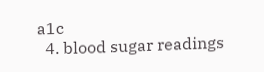a1c
  4. blood sugar readings